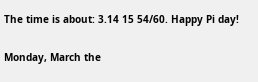The time is about: 3.14 15 54/60. Happy Pi day!

Monday, March the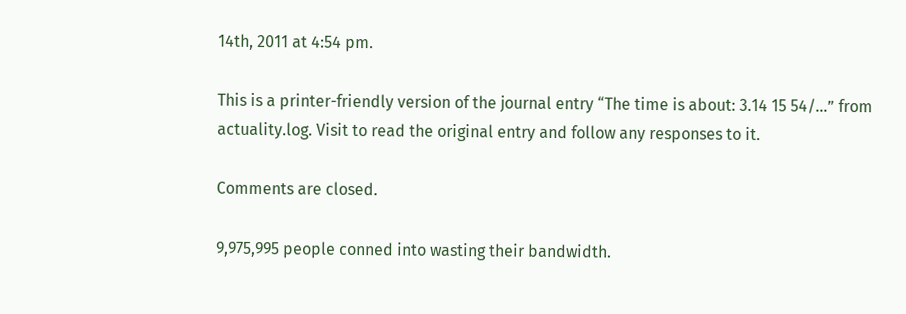14th, 2011 at 4:54 pm.

This is a printer-friendly version of the journal entry “The time is about: 3.14 15 54/…” from actuality.log. Visit to read the original entry and follow any responses to it.

Comments are closed.

9,975,995 people conned into wasting their bandwidth.